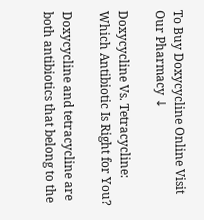To Buy Doxycycline Online Visit Our Pharmacy ↓

Doxycycline Vs. Tetracycline: Which Antibiotic Is Right for You?

Doxycycline and tetracycline are both antibiotics that belong to the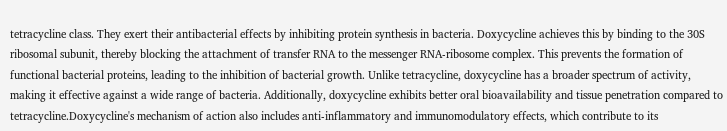tetracycline class. They exert their antibacterial effects by inhibiting protein synthesis in bacteria. Doxycycline achieves this by binding to the 30S ribosomal subunit, thereby blocking the attachment of transfer RNA to the messenger RNA-ribosome complex. This prevents the formation of functional bacterial proteins, leading to the inhibition of bacterial growth. Unlike tetracycline, doxycycline has a broader spectrum of activity, making it effective against a wide range of bacteria. Additionally, doxycycline exhibits better oral bioavailability and tissue penetration compared to tetracycline.Doxycycline's mechanism of action also includes anti-inflammatory and immunomodulatory effects, which contribute to its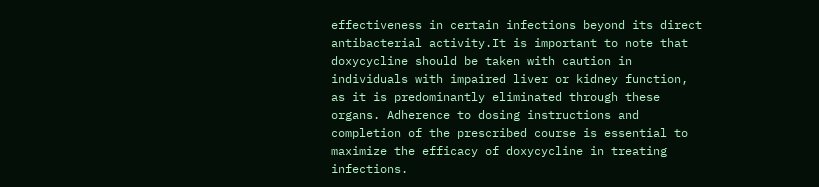effectiveness in certain infections beyond its direct antibacterial activity.It is important to note that doxycycline should be taken with caution in individuals with impaired liver or kidney function, as it is predominantly eliminated through these organs. Adherence to dosing instructions and completion of the prescribed course is essential to maximize the efficacy of doxycycline in treating infections.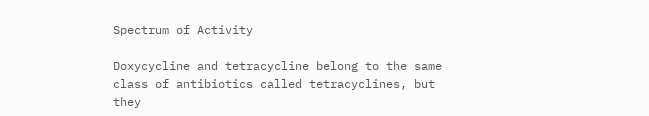Spectrum of Activity

Doxycycline and tetracycline belong to the same class of antibiotics called tetracyclines, but they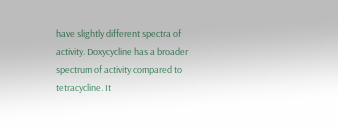have slightly different spectra of activity. Doxycycline has a broader spectrum of activity compared to tetracycline. It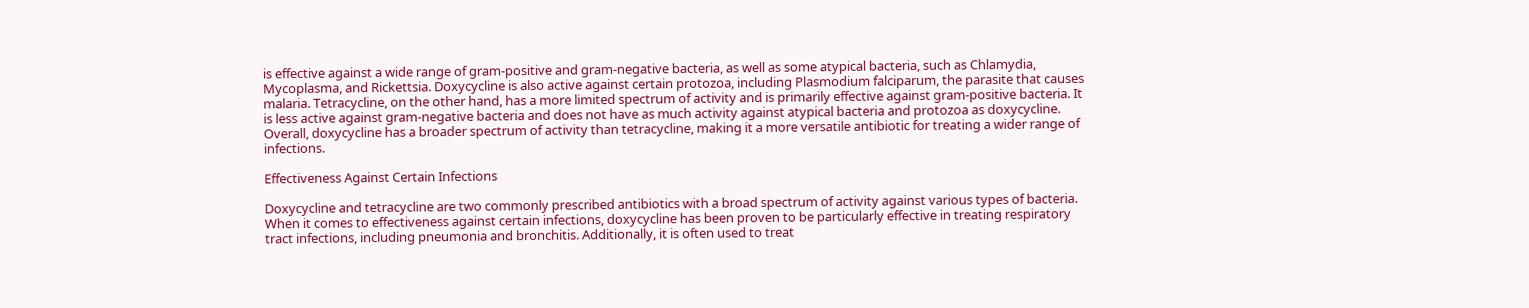is effective against a wide range of gram-positive and gram-negative bacteria, as well as some atypical bacteria, such as Chlamydia, Mycoplasma, and Rickettsia. Doxycycline is also active against certain protozoa, including Plasmodium falciparum, the parasite that causes malaria. Tetracycline, on the other hand, has a more limited spectrum of activity and is primarily effective against gram-positive bacteria. It is less active against gram-negative bacteria and does not have as much activity against atypical bacteria and protozoa as doxycycline. Overall, doxycycline has a broader spectrum of activity than tetracycline, making it a more versatile antibiotic for treating a wider range of infections.

Effectiveness Against Certain Infections

Doxycycline and tetracycline are two commonly prescribed antibiotics with a broad spectrum of activity against various types of bacteria. When it comes to effectiveness against certain infections, doxycycline has been proven to be particularly effective in treating respiratory tract infections, including pneumonia and bronchitis. Additionally, it is often used to treat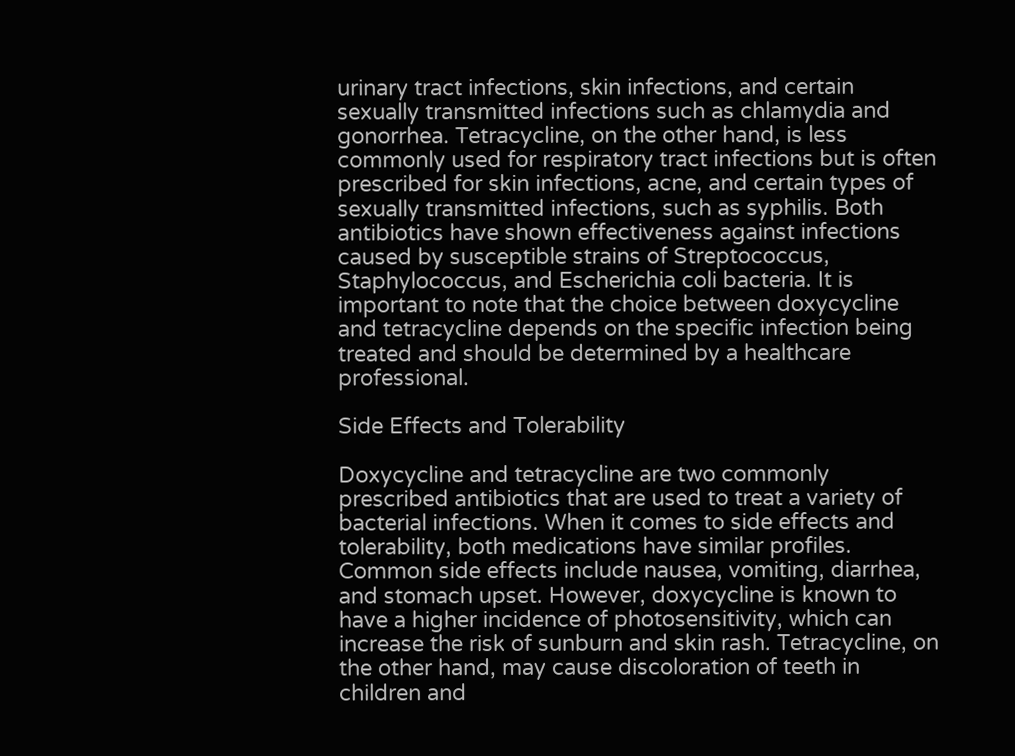urinary tract infections, skin infections, and certain sexually transmitted infections such as chlamydia and gonorrhea. Tetracycline, on the other hand, is less commonly used for respiratory tract infections but is often prescribed for skin infections, acne, and certain types of sexually transmitted infections, such as syphilis. Both antibiotics have shown effectiveness against infections caused by susceptible strains of Streptococcus, Staphylococcus, and Escherichia coli bacteria. It is important to note that the choice between doxycycline and tetracycline depends on the specific infection being treated and should be determined by a healthcare professional.

Side Effects and Tolerability

Doxycycline and tetracycline are two commonly prescribed antibiotics that are used to treat a variety of bacterial infections. When it comes to side effects and tolerability, both medications have similar profiles. Common side effects include nausea, vomiting, diarrhea, and stomach upset. However, doxycycline is known to have a higher incidence of photosensitivity, which can increase the risk of sunburn and skin rash. Tetracycline, on the other hand, may cause discoloration of teeth in children and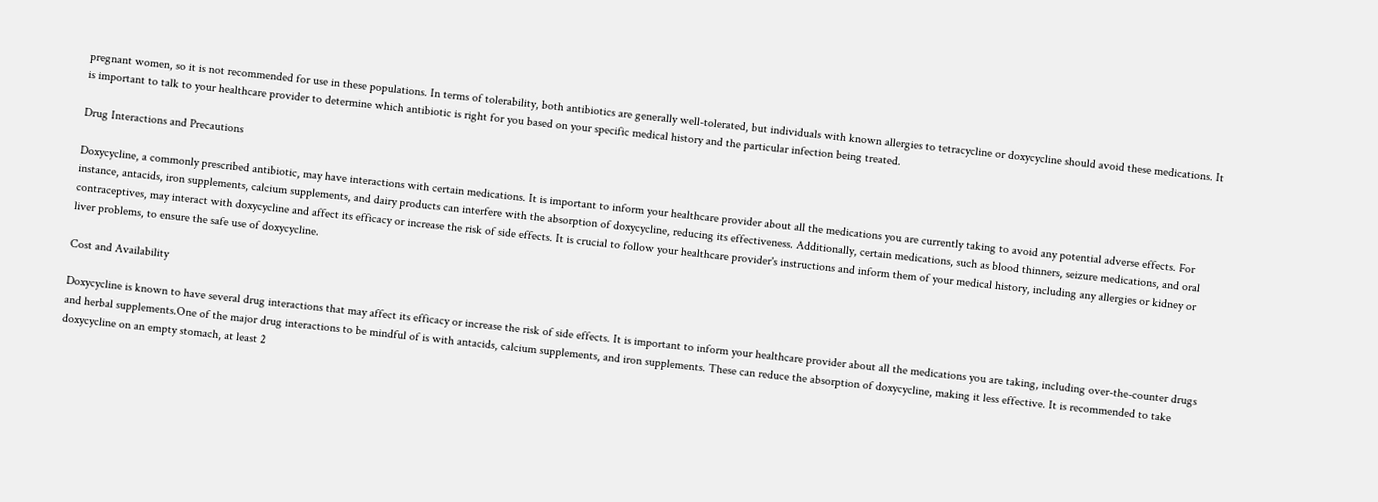pregnant women, so it is not recommended for use in these populations. In terms of tolerability, both antibiotics are generally well-tolerated, but individuals with known allergies to tetracycline or doxycycline should avoid these medications. It is important to talk to your healthcare provider to determine which antibiotic is right for you based on your specific medical history and the particular infection being treated.

Drug Interactions and Precautions

Doxycycline, a commonly prescribed antibiotic, may have interactions with certain medications. It is important to inform your healthcare provider about all the medications you are currently taking to avoid any potential adverse effects. For instance, antacids, iron supplements, calcium supplements, and dairy products can interfere with the absorption of doxycycline, reducing its effectiveness. Additionally, certain medications, such as blood thinners, seizure medications, and oral contraceptives, may interact with doxycycline and affect its efficacy or increase the risk of side effects. It is crucial to follow your healthcare provider's instructions and inform them of your medical history, including any allergies or kidney or liver problems, to ensure the safe use of doxycycline.

Cost and Availability

Doxycycline is known to have several drug interactions that may affect its efficacy or increase the risk of side effects. It is important to inform your healthcare provider about all the medications you are taking, including over-the-counter drugs and herbal supplements.One of the major drug interactions to be mindful of is with antacids, calcium supplements, and iron supplements. These can reduce the absorption of doxycycline, making it less effective. It is recommended to take doxycycline on an empty stomach, at least 2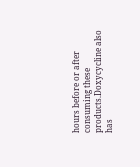hours before or after consuming these products.Doxycycline also has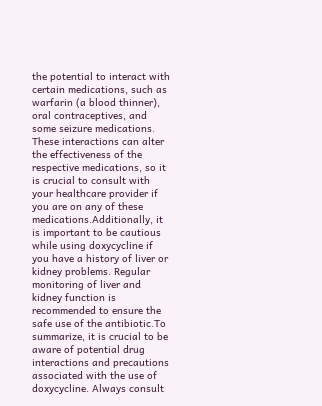the potential to interact with certain medications, such as warfarin (a blood thinner), oral contraceptives, and some seizure medications. These interactions can alter the effectiveness of the respective medications, so it is crucial to consult with your healthcare provider if you are on any of these medications.Additionally, it is important to be cautious while using doxycycline if you have a history of liver or kidney problems. Regular monitoring of liver and kidney function is recommended to ensure the safe use of the antibiotic.To summarize, it is crucial to be aware of potential drug interactions and precautions associated with the use of doxycycline. Always consult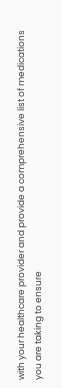with your healthcare provider and provide a comprehensive list of medications you are taking to ensure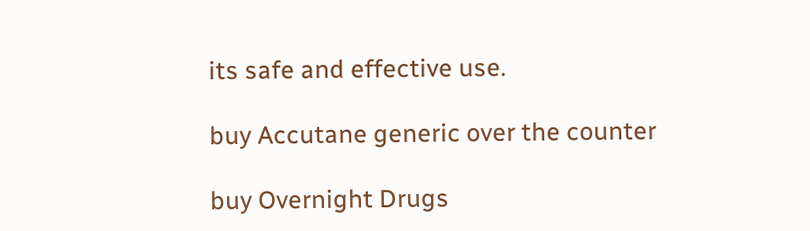its safe and effective use.

buy Accutane generic over the counter

buy Overnight Drugs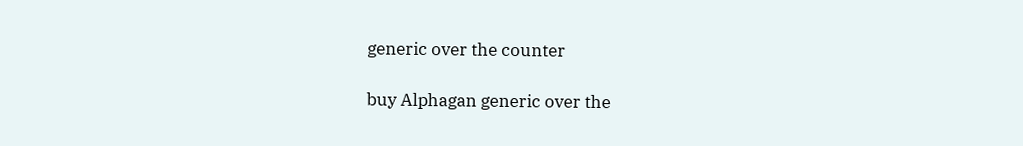generic over the counter

buy Alphagan generic over the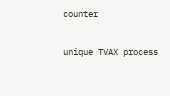counter

unique TVAX process